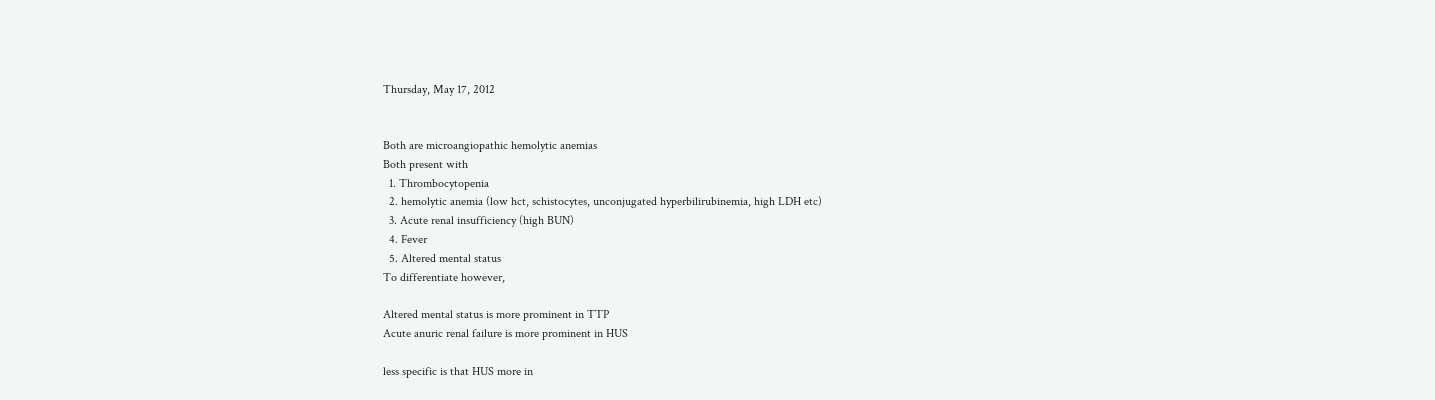Thursday, May 17, 2012


Both are microangiopathic hemolytic anemias
Both present with
  1. Thrombocytopenia
  2. hemolytic anemia (low hct, schistocytes, unconjugated hyperbilirubinemia, high LDH etc)
  3. Acute renal insufficiency (high BUN)
  4. Fever
  5. Altered mental status
To differentiate however,

Altered mental status is more prominent in TTP
Acute anuric renal failure is more prominent in HUS

less specific is that HUS more in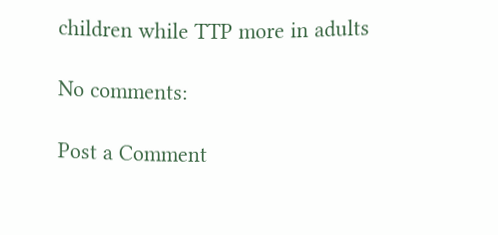children while TTP more in adults

No comments:

Post a Comment